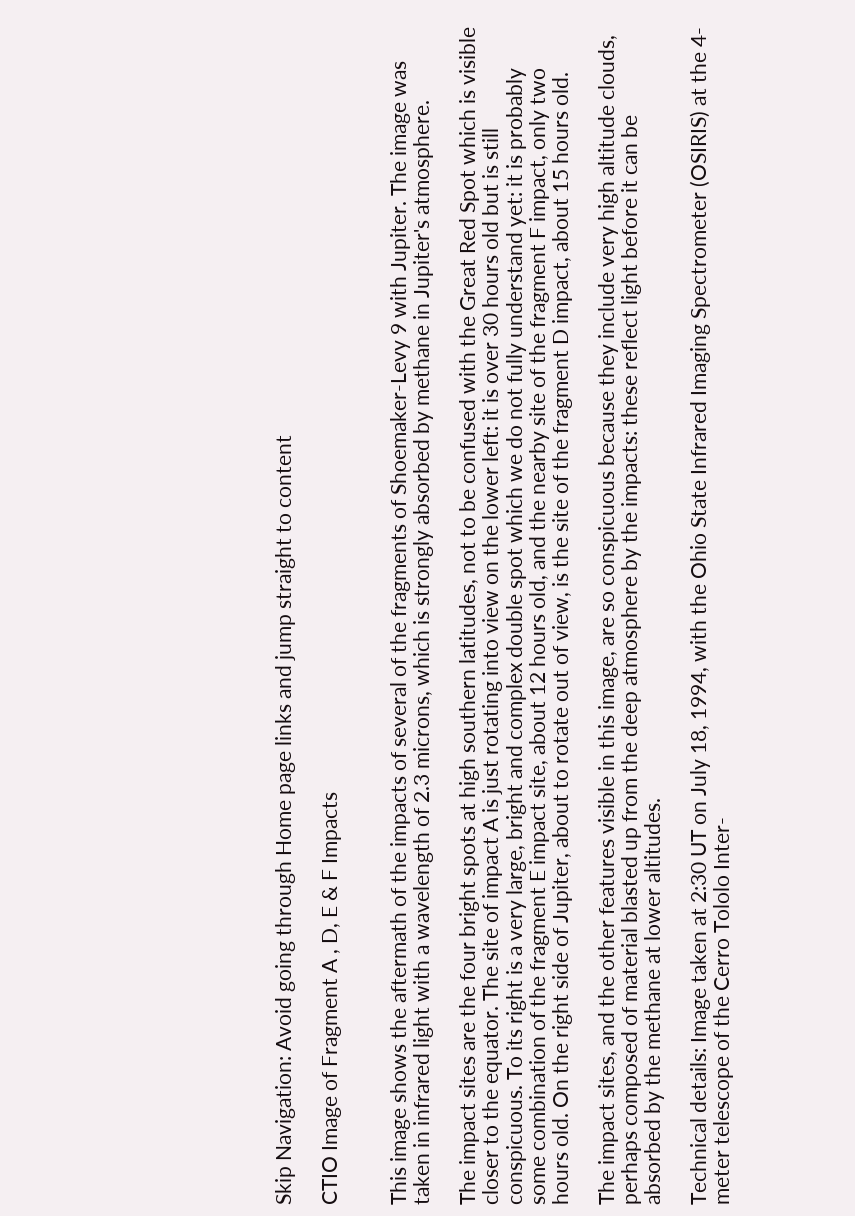Skip Navigation: Avoid going through Home page links and jump straight to content

CTIO Image of Fragment A , D, E & F Impacts


This image shows the aftermath of the impacts of several of the fragments of Shoemaker-Levy 9 with Jupiter. The image was taken in infrared light with a wavelength of 2.3 microns, which is strongly absorbed by methane in Jupiter's atmosphere.

The impact sites are the four bright spots at high southern latitudes, not to be confused with the Great Red Spot which is visible closer to the equator. The site of impact A is just rotating into view on the lower left: it is over 30 hours old but is still conspicuous. To its right is a very large, bright and complex double spot which we do not fully understand yet: it is probably some combination of the fragment E impact site, about 12 hours old, and the nearby site of the fragment F impact, only two hours old. On the right side of Jupiter, about to rotate out of view, is the site of the fragment D impact, about 15 hours old.

The impact sites, and the other features visible in this image, are so conspicuous because they include very high altitude clouds, perhaps composed of material blasted up from the deep atmosphere by the impacts: these reflect light before it can be absorbed by the methane at lower altitudes.

Technical details: Image taken at 2:30 UT on July 18, 1994, with the Ohio State Infrared Imaging Spectrometer (OSIRIS) at the 4-meter telescope of the Cerro Tololo Inter-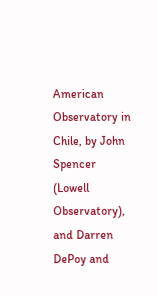American Observatory in Chile, by John Spencer (Lowell Observatory), and Darren DePoy and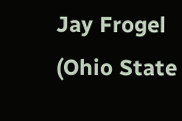Jay Frogel (Ohio State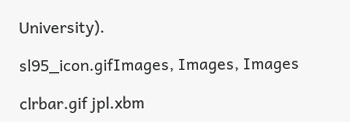University).

sl95_icon.gifImages, Images, Images

clrbar.gif jpl.xbm